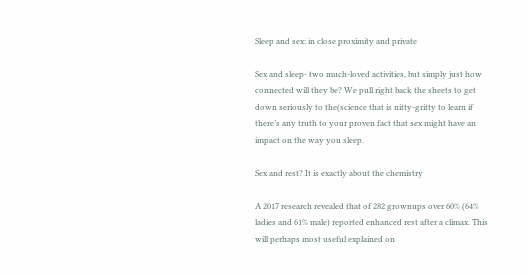Sleep and sex: in close proximity and private

Sex and sleep- two much-loved activities, but simply just how connected will they be? We pull right back the sheets to get down seriously to the(science that is nitty-gritty to learn if there’s any truth to your proven fact that sex might have an impact on the way you sleep.

Sex and rest? It is exactly about the chemistry

A 2017 research revealed that of 282 grownups over 60% (64% ladies and 61% male) reported enhanced rest after a climax. This will perhaps most useful explained on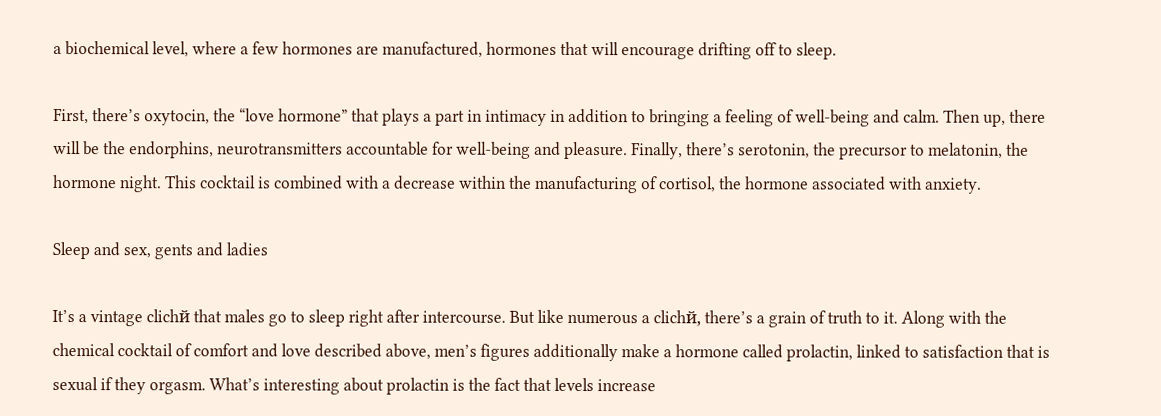a biochemical level, where a few hormones are manufactured, hormones that will encourage drifting off to sleep.

First, there’s oxytocin, the “love hormone” that plays a part in intimacy in addition to bringing a feeling of well-being and calm. Then up, there will be the endorphins, neurotransmitters accountable for well-being and pleasure. Finally, there’s serotonin, the precursor to melatonin, the hormone night. This cocktail is combined with a decrease within the manufacturing of cortisol, the hormone associated with anxiety.

Sleep and sex, gents and ladies

It’s a vintage clichй that males go to sleep right after intercourse. But like numerous a clichй, there’s a grain of truth to it. Along with the chemical cocktail of comfort and love described above, men’s figures additionally make a hormone called prolactin, linked to satisfaction that is sexual if they orgasm. What’s interesting about prolactin is the fact that levels increase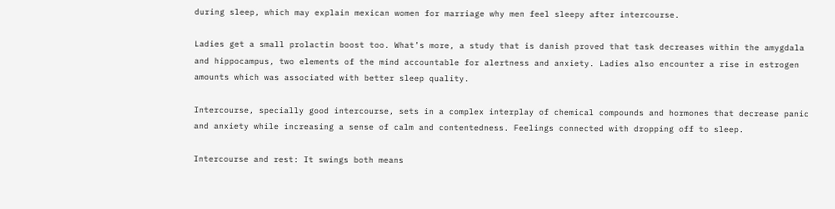during sleep, which may explain mexican women for marriage why men feel sleepy after intercourse.

Ladies get a small prolactin boost too. What’s more, a study that is danish proved that task decreases within the amygdala and hippocampus, two elements of the mind accountable for alertness and anxiety. Ladies also encounter a rise in estrogen amounts which was associated with better sleep quality.

Intercourse, specially good intercourse, sets in a complex interplay of chemical compounds and hormones that decrease panic and anxiety while increasing a sense of calm and contentedness. Feelings connected with dropping off to sleep.

Intercourse and rest: It swings both means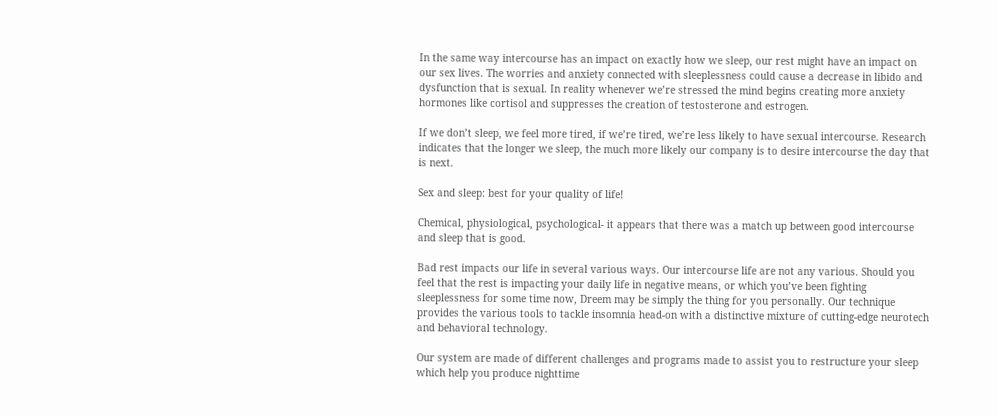In the same way intercourse has an impact on exactly how we sleep, our rest might have an impact on our sex lives. The worries and anxiety connected with sleeplessness could cause a decrease in libido and dysfunction that is sexual. In reality whenever we’re stressed the mind begins creating more anxiety hormones like cortisol and suppresses the creation of testosterone and estrogen.

If we don’t sleep, we feel more tired, if we’re tired, we’re less likely to have sexual intercourse. Research indicates that the longer we sleep, the much more likely our company is to desire intercourse the day that is next.

Sex and sleep: best for your quality of life!

Chemical, physiological, psychological- it appears that there was a match up between good intercourse and sleep that is good.

Bad rest impacts our life in several various ways. Our intercourse life are not any various. Should you feel that the rest is impacting your daily life in negative means, or which you’ve been fighting sleeplessness for some time now, Dreem may be simply the thing for you personally. Our technique provides the various tools to tackle insomnia head-on with a distinctive mixture of cutting-edge neurotech and behavioral technology.

Our system are made of different challenges and programs made to assist you to restructure your sleep which help you produce nighttime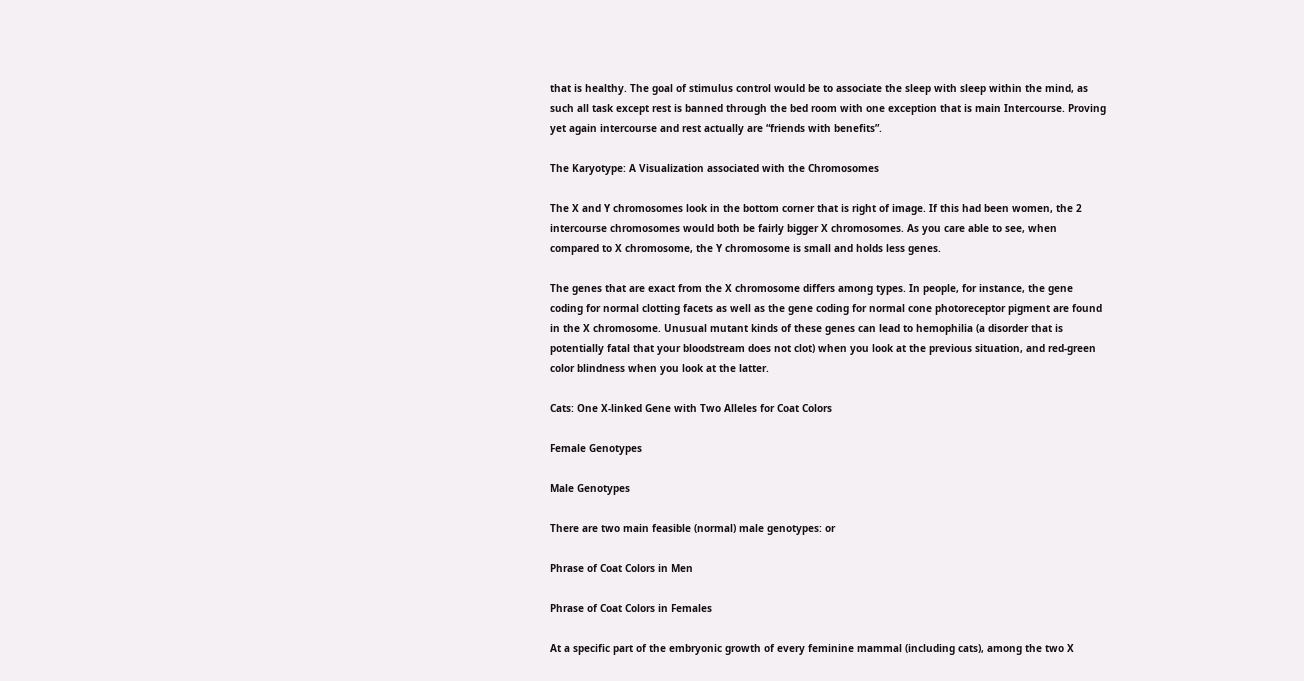that is healthy. The goal of stimulus control would be to associate the sleep with sleep within the mind, as such all task except rest is banned through the bed room with one exception that is main Intercourse. Proving yet again intercourse and rest actually are “friends with benefits”.

The Karyotype: A Visualization associated with the Chromosomes

The X and Y chromosomes look in the bottom corner that is right of image. If this had been women, the 2 intercourse chromosomes would both be fairly bigger X chromosomes. As you care able to see, when compared to X chromosome, the Y chromosome is small and holds less genes.

The genes that are exact from the X chromosome differs among types. In people, for instance, the gene coding for normal clotting facets as well as the gene coding for normal cone photoreceptor pigment are found in the X chromosome. Unusual mutant kinds of these genes can lead to hemophilia (a disorder that is potentially fatal that your bloodstream does not clot) when you look at the previous situation, and red-green color blindness when you look at the latter.

Cats: One X-linked Gene with Two Alleles for Coat Colors

Female Genotypes

Male Genotypes

There are two main feasible (normal) male genotypes: or

Phrase of Coat Colors in Men

Phrase of Coat Colors in Females

At a specific part of the embryonic growth of every feminine mammal (including cats), among the two X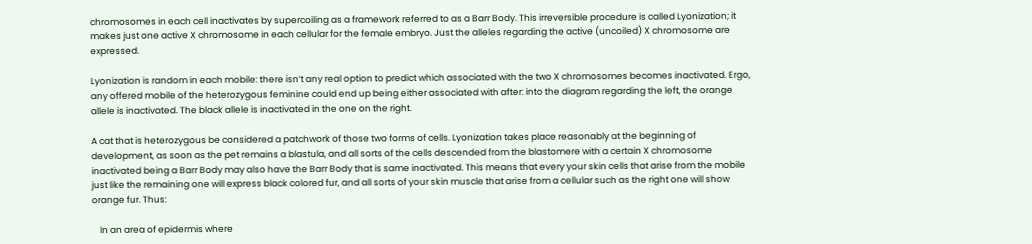chromosomes in each cell inactivates by supercoiling as a framework referred to as a Barr Body. This irreversible procedure is called Lyonization; it makes just one active X chromosome in each cellular for the female embryo. Just the alleles regarding the active (uncoiled) X chromosome are expressed.

Lyonization is random in each mobile: there isn’t any real option to predict which associated with the two X chromosomes becomes inactivated. Ergo, any offered mobile of the heterozygous feminine could end up being either associated with after: into the diagram regarding the left, the orange allele is inactivated. The black allele is inactivated in the one on the right.

A cat that is heterozygous be considered a patchwork of those two forms of cells. Lyonization takes place reasonably at the beginning of development, as soon as the pet remains a blastula, and all sorts of the cells descended from the blastomere with a certain X chromosome inactivated being a Barr Body may also have the Barr Body that is same inactivated. This means that every your skin cells that arise from the mobile just like the remaining one will express black colored fur, and all sorts of your skin muscle that arise from a cellular such as the right one will show orange fur. Thus:

    In an area of epidermis where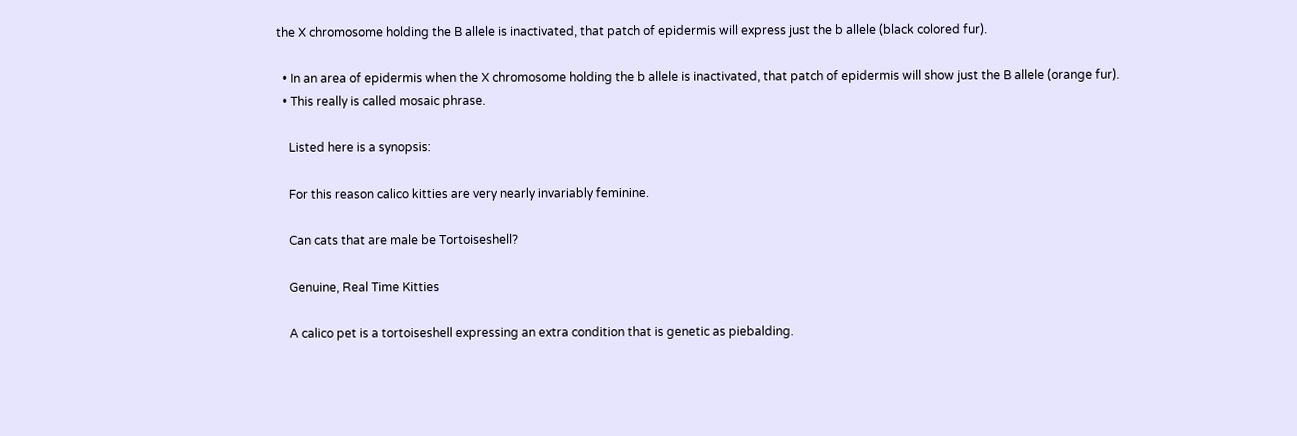the X chromosome holding the B allele is inactivated, that patch of epidermis will express just the b allele (black colored fur).

  • In an area of epidermis when the X chromosome holding the b allele is inactivated, that patch of epidermis will show just the B allele (orange fur).
  • This really is called mosaic phrase.

    Listed here is a synopsis:

    For this reason calico kitties are very nearly invariably feminine.

    Can cats that are male be Tortoiseshell?

    Genuine, Real Time Kitties

    A calico pet is a tortoiseshell expressing an extra condition that is genetic as piebalding.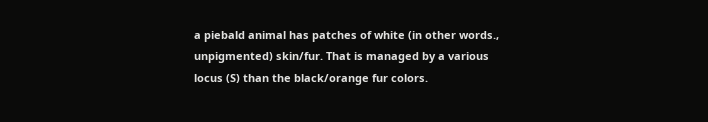a piebald animal has patches of white (in other words., unpigmented) skin/fur. That is managed by a various locus (S) than the black/orange fur colors.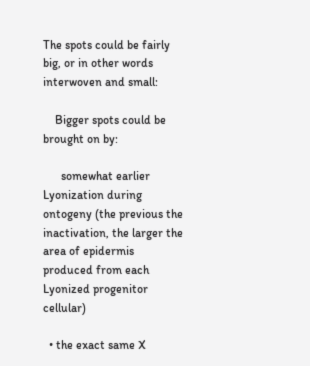The spots could be fairly big, or in other words interwoven and small:

    Bigger spots could be brought on by:

      somewhat earlier Lyonization during ontogeny (the previous the inactivation, the larger the area of epidermis produced from each Lyonized progenitor cellular)

  • the exact same X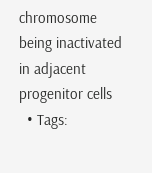chromosome being inactivated in adjacent progenitor cells
  • Tags: